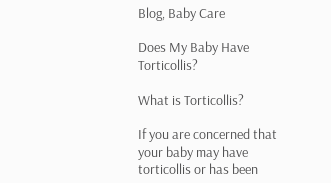Blog, Baby Care

Does My Baby Have Torticollis?

What is Torticollis?

If you are concerned that your baby may have torticollis or has been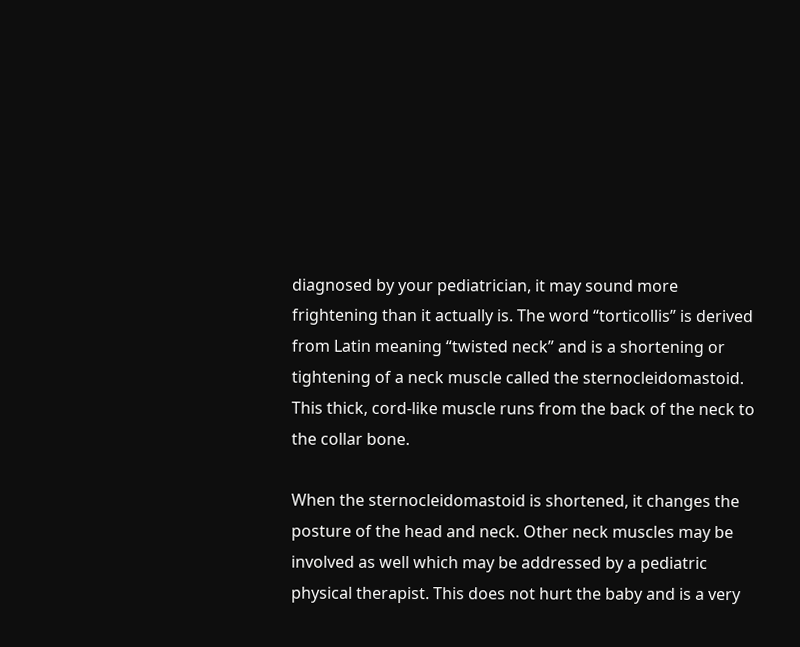diagnosed by your pediatrician, it may sound more frightening than it actually is. The word “torticollis” is derived from Latin meaning “twisted neck” and is a shortening or tightening of a neck muscle called the sternocleidomastoid. This thick, cord-like muscle runs from the back of the neck to the collar bone.

When the sternocleidomastoid is shortened, it changes the posture of the head and neck. Other neck muscles may be involved as well which may be addressed by a pediatric physical therapist. This does not hurt the baby and is a very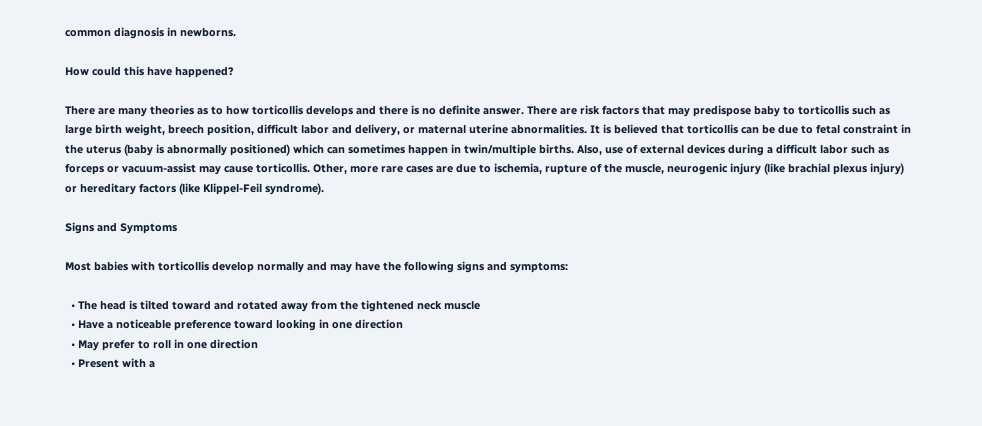common diagnosis in newborns.

How could this have happened?

There are many theories as to how torticollis develops and there is no definite answer. There are risk factors that may predispose baby to torticollis such as large birth weight, breech position, difficult labor and delivery, or maternal uterine abnormalities. It is believed that torticollis can be due to fetal constraint in the uterus (baby is abnormally positioned) which can sometimes happen in twin/multiple births. Also, use of external devices during a difficult labor such as forceps or vacuum-assist may cause torticollis. Other, more rare cases are due to ischemia, rupture of the muscle, neurogenic injury (like brachial plexus injury) or hereditary factors (like Klippel-Feil syndrome).

Signs and Symptoms

Most babies with torticollis develop normally and may have the following signs and symptoms:

  • The head is tilted toward and rotated away from the tightened neck muscle
  • Have a noticeable preference toward looking in one direction
  • May prefer to roll in one direction
  • Present with a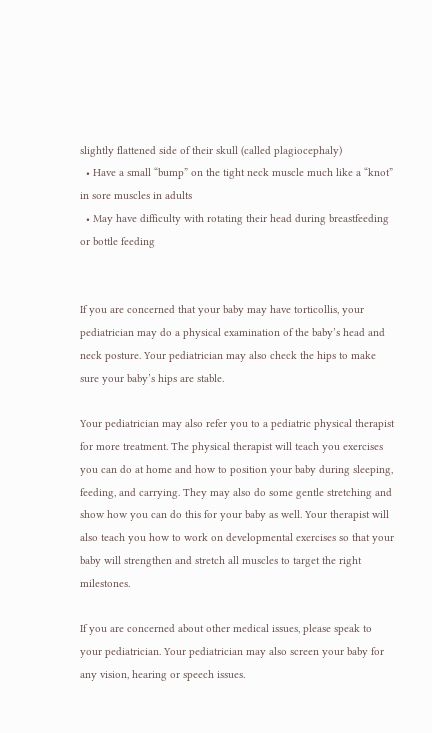slightly flattened side of their skull (called plagiocephaly)
  • Have a small “bump” on the tight neck muscle much like a “knot” in sore muscles in adults
  • May have difficulty with rotating their head during breastfeeding or bottle feeding


If you are concerned that your baby may have torticollis, your pediatrician may do a physical examination of the baby’s head and neck posture. Your pediatrician may also check the hips to make sure your baby’s hips are stable.

Your pediatrician may also refer you to a pediatric physical therapist for more treatment. The physical therapist will teach you exercises you can do at home and how to position your baby during sleeping, feeding, and carrying. They may also do some gentle stretching and show how you can do this for your baby as well. Your therapist will also teach you how to work on developmental exercises so that your baby will strengthen and stretch all muscles to target the right milestones.

If you are concerned about other medical issues, please speak to your pediatrician. Your pediatrician may also screen your baby for any vision, hearing or speech issues.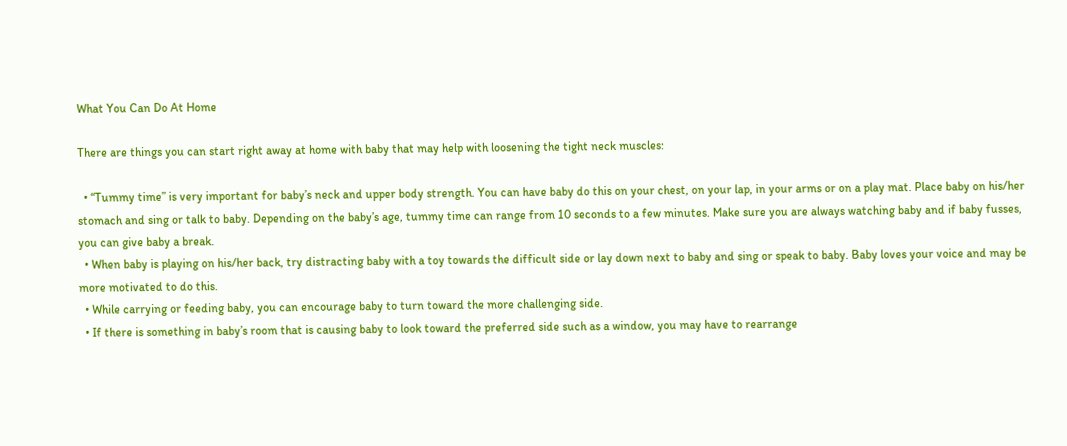What You Can Do At Home

There are things you can start right away at home with baby that may help with loosening the tight neck muscles:

  • “Tummy time” is very important for baby’s neck and upper body strength. You can have baby do this on your chest, on your lap, in your arms or on a play mat. Place baby on his/her stomach and sing or talk to baby. Depending on the baby’s age, tummy time can range from 10 seconds to a few minutes. Make sure you are always watching baby and if baby fusses, you can give baby a break.
  • When baby is playing on his/her back, try distracting baby with a toy towards the difficult side or lay down next to baby and sing or speak to baby. Baby loves your voice and may be more motivated to do this.
  • While carrying or feeding baby, you can encourage baby to turn toward the more challenging side.
  • If there is something in baby’s room that is causing baby to look toward the preferred side such as a window, you may have to rearrange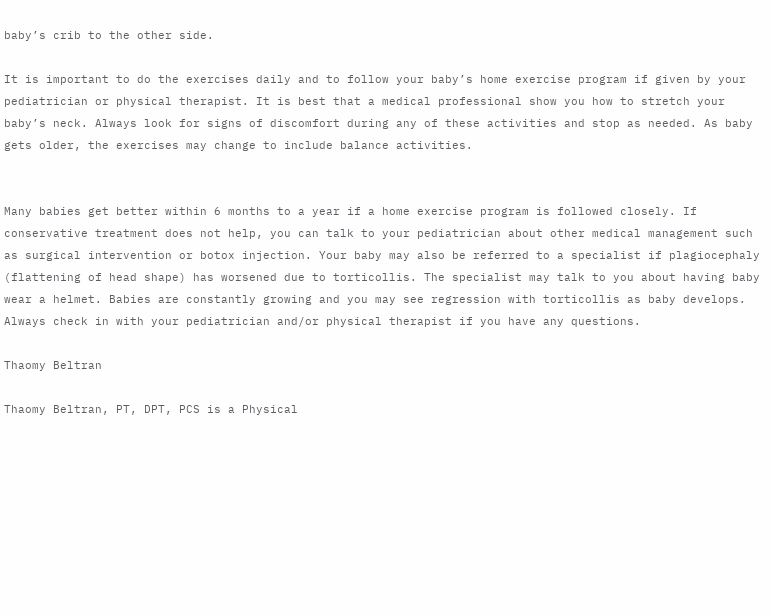baby’s crib to the other side.

It is important to do the exercises daily and to follow your baby’s home exercise program if given by your pediatrician or physical therapist. It is best that a medical professional show you how to stretch your baby’s neck. Always look for signs of discomfort during any of these activities and stop as needed. As baby gets older, the exercises may change to include balance activities.


Many babies get better within 6 months to a year if a home exercise program is followed closely. If conservative treatment does not help, you can talk to your pediatrician about other medical management such as surgical intervention or botox injection. Your baby may also be referred to a specialist if plagiocephaly (flattening of head shape) has worsened due to torticollis. The specialist may talk to you about having baby wear a helmet. Babies are constantly growing and you may see regression with torticollis as baby develops. Always check in with your pediatrician and/or physical therapist if you have any questions.

Thaomy Beltran

Thaomy Beltran, PT, DPT, PCS is a Physical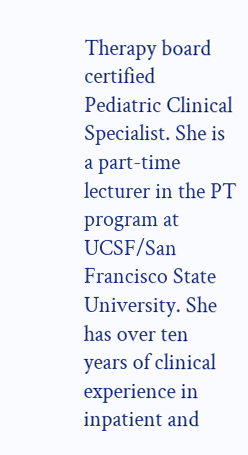Therapy board certified Pediatric Clinical Specialist. She is a part-time lecturer in the PT program at UCSF/San Francisco State University. She has over ten years of clinical experience in inpatient and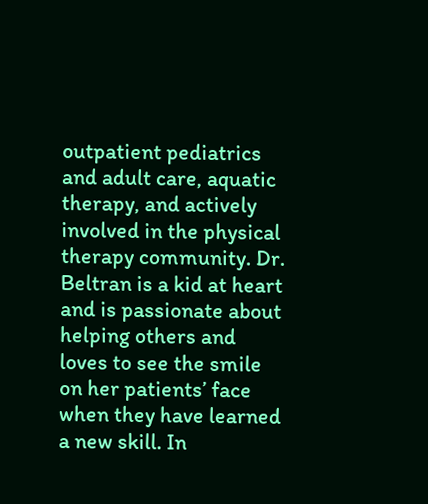outpatient pediatrics and adult care, aquatic therapy, and actively involved in the physical therapy community. Dr. Beltran is a kid at heart and is passionate about helping others and loves to see the smile on her patients’ face when they have learned a new skill. In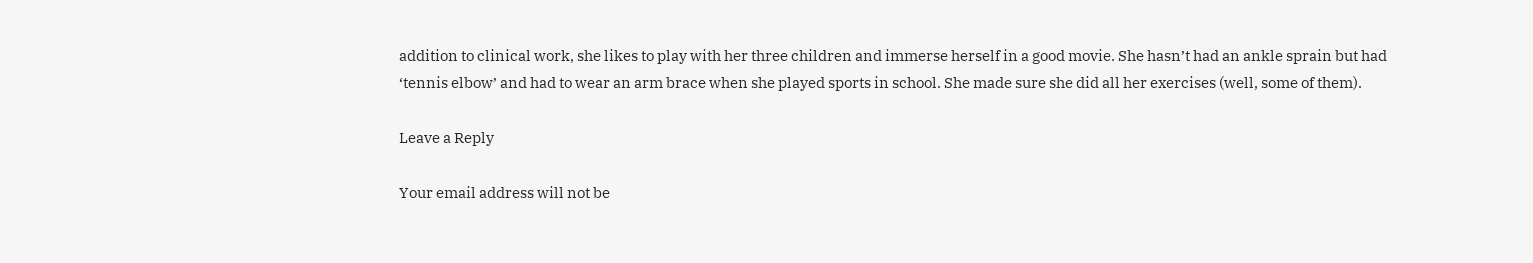addition to clinical work, she likes to play with her three children and immerse herself in a good movie. She hasn’t had an ankle sprain but had ‘tennis elbow’ and had to wear an arm brace when she played sports in school. She made sure she did all her exercises (well, some of them).

Leave a Reply

Your email address will not be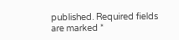published. Required fields are marked *